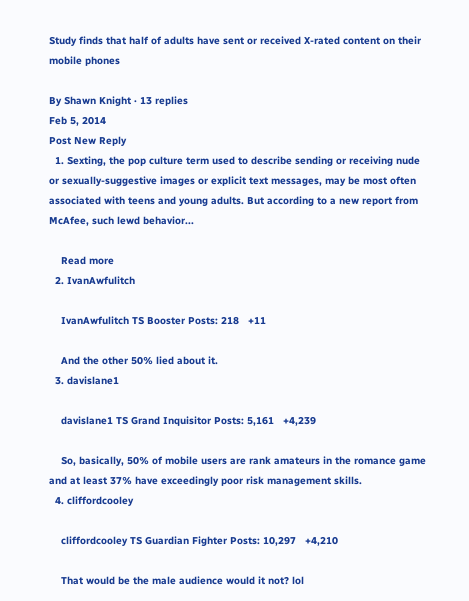Study finds that half of adults have sent or received X-rated content on their mobile phones

By Shawn Knight · 13 replies
Feb 5, 2014
Post New Reply
  1. Sexting, the pop culture term used to describe sending or receiving nude or sexually-suggestive images or explicit text messages, may be most often associated with teens and young adults. But according to a new report from McAfee, such lewd behavior...

    Read more
  2. IvanAwfulitch

    IvanAwfulitch TS Booster Posts: 218   +11

    And the other 50% lied about it.
  3. davislane1

    davislane1 TS Grand Inquisitor Posts: 5,161   +4,239

    So, basically, 50% of mobile users are rank amateurs in the romance game and at least 37% have exceedingly poor risk management skills.
  4. cliffordcooley

    cliffordcooley TS Guardian Fighter Posts: 10,297   +4,210

    That would be the male audience would it not? lol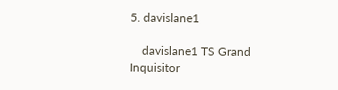5. davislane1

    davislane1 TS Grand Inquisitor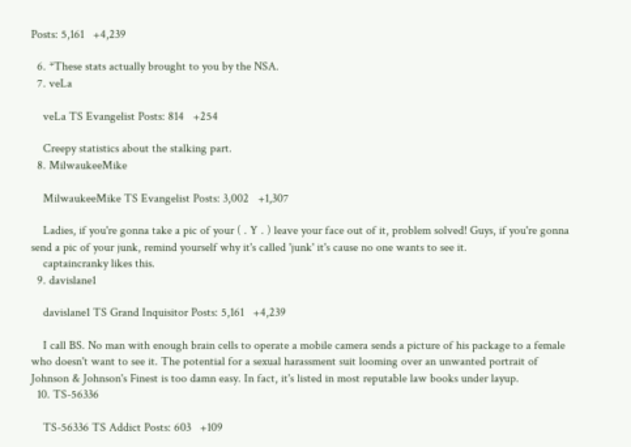Posts: 5,161   +4,239

  6. *These stats actually brought to you by the NSA.
  7. veLa

    veLa TS Evangelist Posts: 814   +254

    Creepy statistics about the stalking part.
  8. MilwaukeeMike

    MilwaukeeMike TS Evangelist Posts: 3,002   +1,307

    Ladies, if you're gonna take a pic of your ( . Y . ) leave your face out of it, problem solved! Guys, if you're gonna send a pic of your junk, remind yourself why it's called 'junk' it's cause no one wants to see it.
    captaincranky likes this.
  9. davislane1

    davislane1 TS Grand Inquisitor Posts: 5,161   +4,239

    I call BS. No man with enough brain cells to operate a mobile camera sends a picture of his package to a female who doesn't want to see it. The potential for a sexual harassment suit looming over an unwanted portrait of Johnson & Johnson's Finest is too damn easy. In fact, it's listed in most reputable law books under layup.
  10. TS-56336

    TS-56336 TS Addict Posts: 603   +109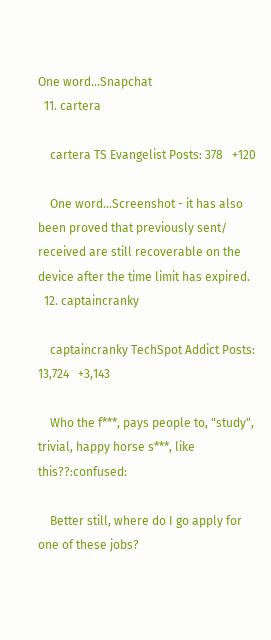One word...Snapchat
  11. cartera

    cartera TS Evangelist Posts: 378   +120

    One word...Screenshot - it has also been proved that previously sent/ received are still recoverable on the device after the time limit has expired.
  12. captaincranky

    captaincranky TechSpot Addict Posts: 13,724   +3,143

    Who the f***, pays people to, "study", trivial, happy horse s***, like this??:confused:

    Better still, where do I go apply for one of these jobs?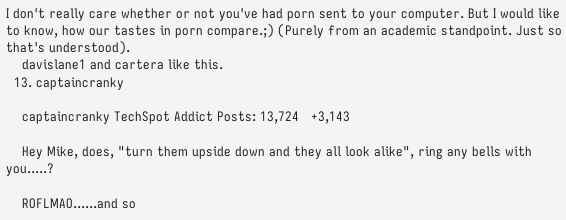I don't really care whether or not you've had porn sent to your computer. But I would like to know, how our tastes in porn compare.;) (Purely from an academic standpoint. Just so that's understood).
    davislane1 and cartera like this.
  13. captaincranky

    captaincranky TechSpot Addict Posts: 13,724   +3,143

    Hey Mike, does, "turn them upside down and they all look alike", ring any bells with you.....?

    ROFLMAO......and so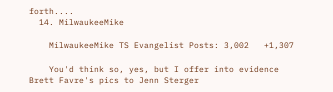forth....
  14. MilwaukeeMike

    MilwaukeeMike TS Evangelist Posts: 3,002   +1,307

    You'd think so, yes, but I offer into evidence Brett Favre's pics to Jenn Sterger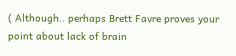( Although.. perhaps Brett Favre proves your point about lack of brain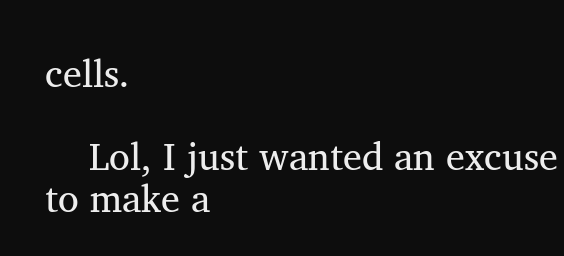cells.

    Lol, I just wanted an excuse to make a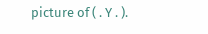picture of ( . Y . ).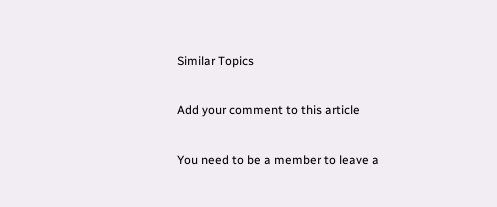Similar Topics

Add your comment to this article

You need to be a member to leave a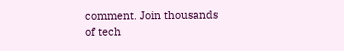comment. Join thousands of tech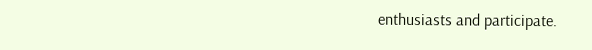enthusiasts and participate.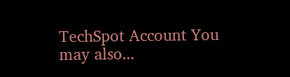TechSpot Account You may also...